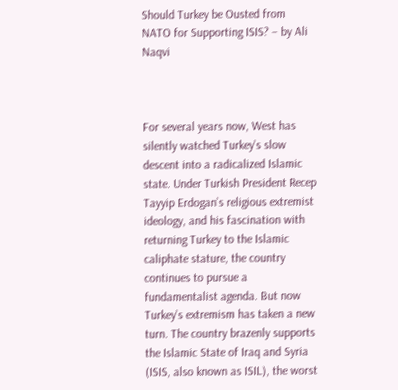Should Turkey be Ousted from NATO for Supporting ISIS? – by Ali Naqvi



For several years now, West has silently watched Turkey’s slow descent into a radicalized Islamic state. Under Turkish President Recep Tayyip Erdogan’s religious extremist ideology, and his fascination with returning Turkey to the Islamic caliphate stature, the country continues to pursue a fundamentalist agenda. But now Turkey’s extremism has taken a new turn. The country brazenly supports the Islamic State of Iraq and Syria (ISIS, also known as ISIL), the worst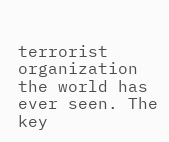terrorist organization the world has ever seen. The key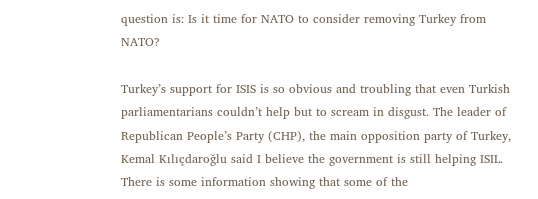question is: Is it time for NATO to consider removing Turkey from NATO?

Turkey’s support for ISIS is so obvious and troubling that even Turkish parliamentarians couldn’t help but to scream in disgust. The leader of Republican People’s Party (CHP), the main opposition party of Turkey, Kemal Kılıçdaroğlu said I believe the government is still helping ISIL. There is some information showing that some of the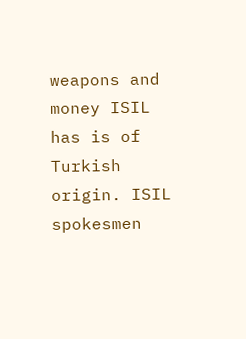weapons and money ISIL has is of Turkish origin. ISIL spokesmen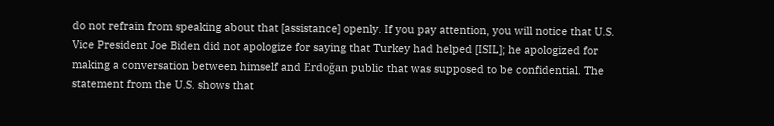do not refrain from speaking about that [assistance] openly. If you pay attention, you will notice that U.S. Vice President Joe Biden did not apologize for saying that Turkey had helped [ISIL]; he apologized for making a conversation between himself and Erdoğan public that was supposed to be confidential. The statement from the U.S. shows that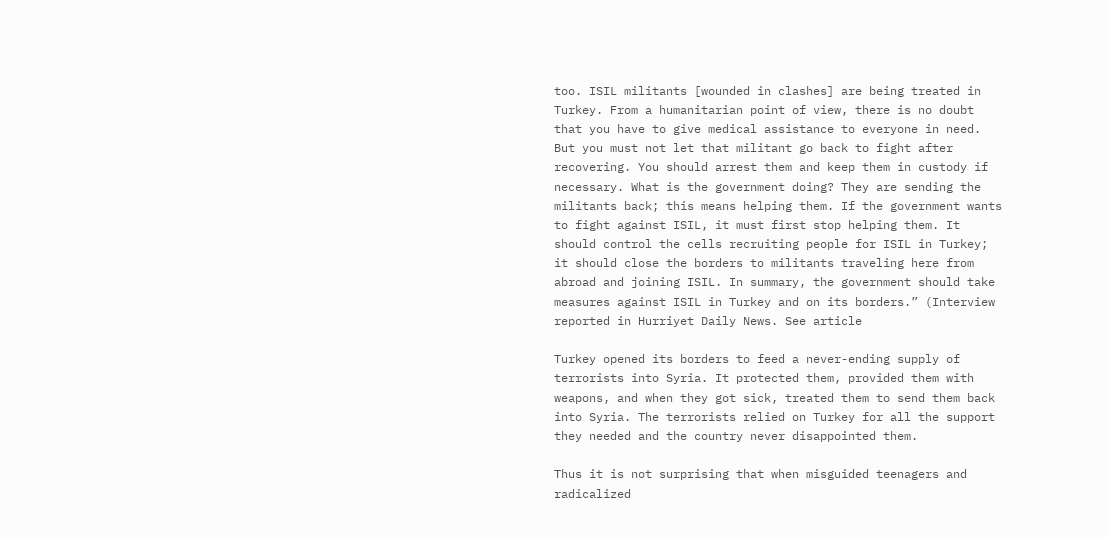too. ISIL militants [wounded in clashes] are being treated in Turkey. From a humanitarian point of view, there is no doubt that you have to give medical assistance to everyone in need. But you must not let that militant go back to fight after recovering. You should arrest them and keep them in custody if necessary. What is the government doing? They are sending the militants back; this means helping them. If the government wants to fight against ISIL, it must first stop helping them. It should control the cells recruiting people for ISIL in Turkey; it should close the borders to militants traveling here from abroad and joining ISIL. In summary, the government should take measures against ISIL in Turkey and on its borders.” (Interview reported in Hurriyet Daily News. See article

Turkey opened its borders to feed a never-ending supply of terrorists into Syria. It protected them, provided them with weapons, and when they got sick, treated them to send them back into Syria. The terrorists relied on Turkey for all the support they needed and the country never disappointed them.

Thus it is not surprising that when misguided teenagers and radicalized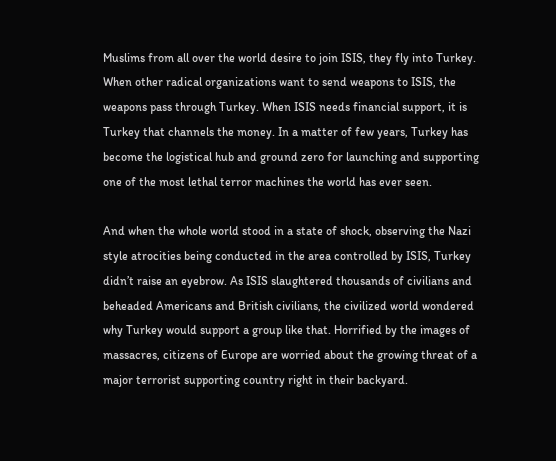Muslims from all over the world desire to join ISIS, they fly into Turkey. When other radical organizations want to send weapons to ISIS, the weapons pass through Turkey. When ISIS needs financial support, it is Turkey that channels the money. In a matter of few years, Turkey has become the logistical hub and ground zero for launching and supporting one of the most lethal terror machines the world has ever seen.

And when the whole world stood in a state of shock, observing the Nazi style atrocities being conducted in the area controlled by ISIS, Turkey didn’t raise an eyebrow. As ISIS slaughtered thousands of civilians and beheaded Americans and British civilians, the civilized world wondered why Turkey would support a group like that. Horrified by the images of massacres, citizens of Europe are worried about the growing threat of a major terrorist supporting country right in their backyard.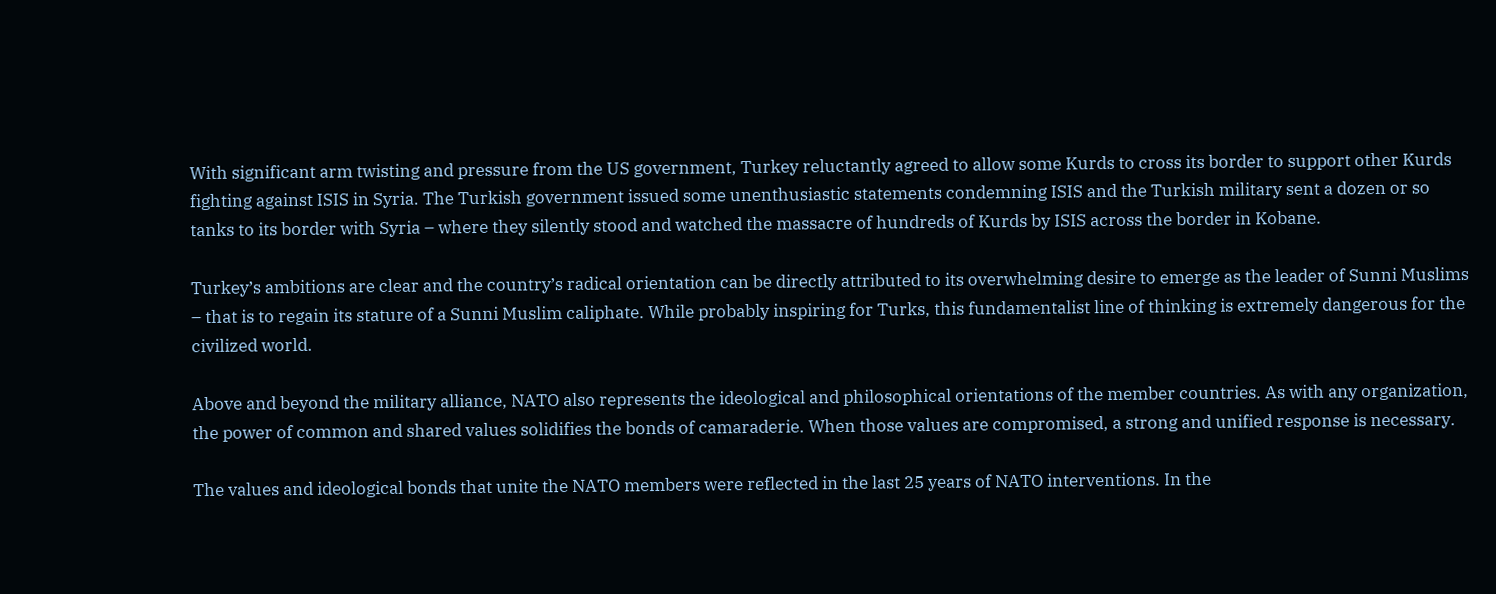With significant arm twisting and pressure from the US government, Turkey reluctantly agreed to allow some Kurds to cross its border to support other Kurds fighting against ISIS in Syria. The Turkish government issued some unenthusiastic statements condemning ISIS and the Turkish military sent a dozen or so tanks to its border with Syria – where they silently stood and watched the massacre of hundreds of Kurds by ISIS across the border in Kobane.

Turkey’s ambitions are clear and the country’s radical orientation can be directly attributed to its overwhelming desire to emerge as the leader of Sunni Muslims – that is to regain its stature of a Sunni Muslim caliphate. While probably inspiring for Turks, this fundamentalist line of thinking is extremely dangerous for the civilized world.

Above and beyond the military alliance, NATO also represents the ideological and philosophical orientations of the member countries. As with any organization, the power of common and shared values solidifies the bonds of camaraderie. When those values are compromised, a strong and unified response is necessary.

The values and ideological bonds that unite the NATO members were reflected in the last 25 years of NATO interventions. In the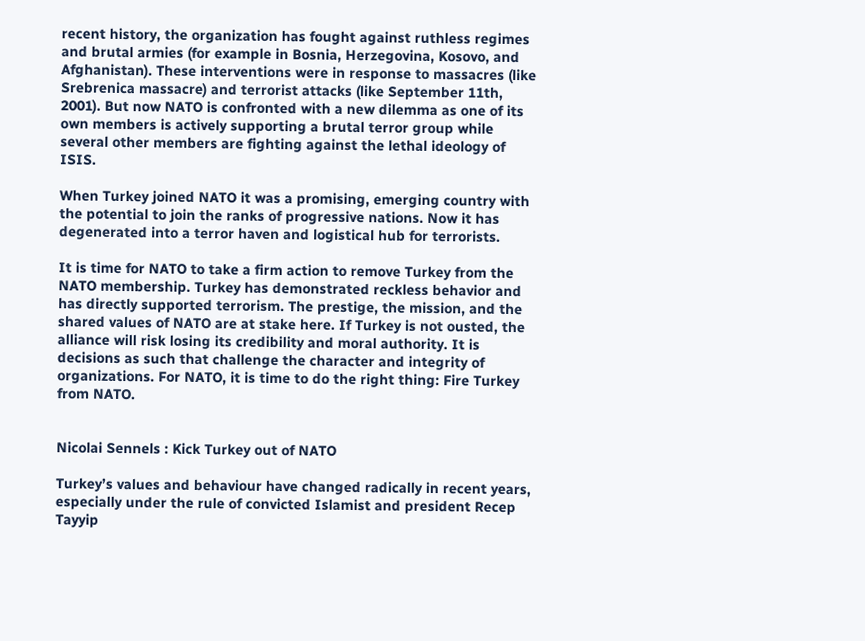recent history, the organization has fought against ruthless regimes and brutal armies (for example in Bosnia, Herzegovina, Kosovo, and Afghanistan). These interventions were in response to massacres (like Srebrenica massacre) and terrorist attacks (like September 11th, 2001). But now NATO is confronted with a new dilemma as one of its own members is actively supporting a brutal terror group while several other members are fighting against the lethal ideology of ISIS.

When Turkey joined NATO it was a promising, emerging country with the potential to join the ranks of progressive nations. Now it has degenerated into a terror haven and logistical hub for terrorists.

It is time for NATO to take a firm action to remove Turkey from the NATO membership. Turkey has demonstrated reckless behavior and has directly supported terrorism. The prestige, the mission, and the shared values of NATO are at stake here. If Turkey is not ousted, the alliance will risk losing its credibility and moral authority. It is decisions as such that challenge the character and integrity of organizations. For NATO, it is time to do the right thing: Fire Turkey from NATO.


Nicolai Sennels : Kick Turkey out of NATO

Turkey’s values and behaviour have changed radically in recent years, especially under the rule of convicted Islamist and president Recep Tayyip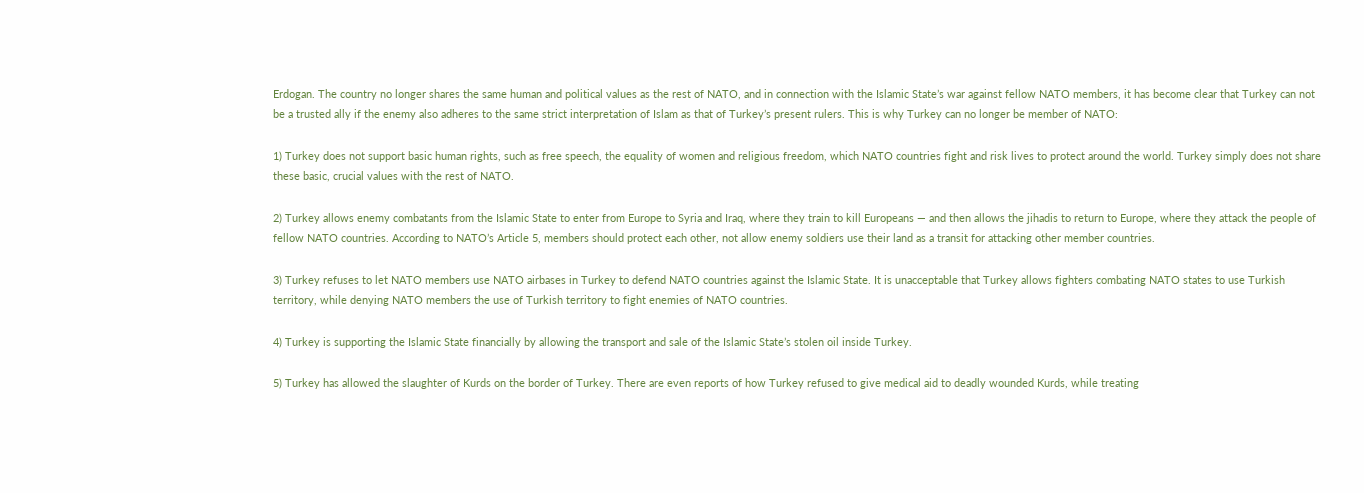Erdogan. The country no longer shares the same human and political values as the rest of NATO, and in connection with the Islamic State’s war against fellow NATO members, it has become clear that Turkey can not be a trusted ally if the enemy also adheres to the same strict interpretation of Islam as that of Turkey’s present rulers. This is why Turkey can no longer be member of NATO:

1) Turkey does not support basic human rights, such as free speech, the equality of women and religious freedom, which NATO countries fight and risk lives to protect around the world. Turkey simply does not share these basic, crucial values with the rest of NATO.

2) Turkey allows enemy combatants from the Islamic State to enter from Europe to Syria and Iraq, where they train to kill Europeans — and then allows the jihadis to return to Europe, where they attack the people of fellow NATO countries. According to NATO’s Article 5, members should protect each other, not allow enemy soldiers use their land as a transit for attacking other member countries.

3) Turkey refuses to let NATO members use NATO airbases in Turkey to defend NATO countries against the Islamic State. It is unacceptable that Turkey allows fighters combating NATO states to use Turkish territory, while denying NATO members the use of Turkish territory to fight enemies of NATO countries.

4) Turkey is supporting the Islamic State financially by allowing the transport and sale of the Islamic State’s stolen oil inside Turkey.

5) Turkey has allowed the slaughter of Kurds on the border of Turkey. There are even reports of how Turkey refused to give medical aid to deadly wounded Kurds, while treating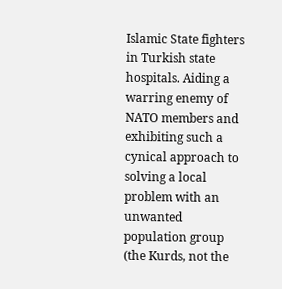Islamic State fighters in Turkish state hospitals. Aiding a warring enemy of NATO members and exhibiting such a cynical approach to solving a local problem with an unwanted population group (the Kurds, not the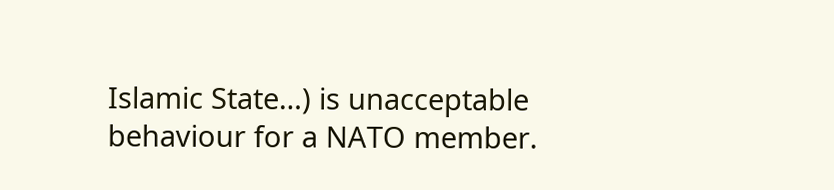Islamic State…) is unacceptable behaviour for a NATO member.